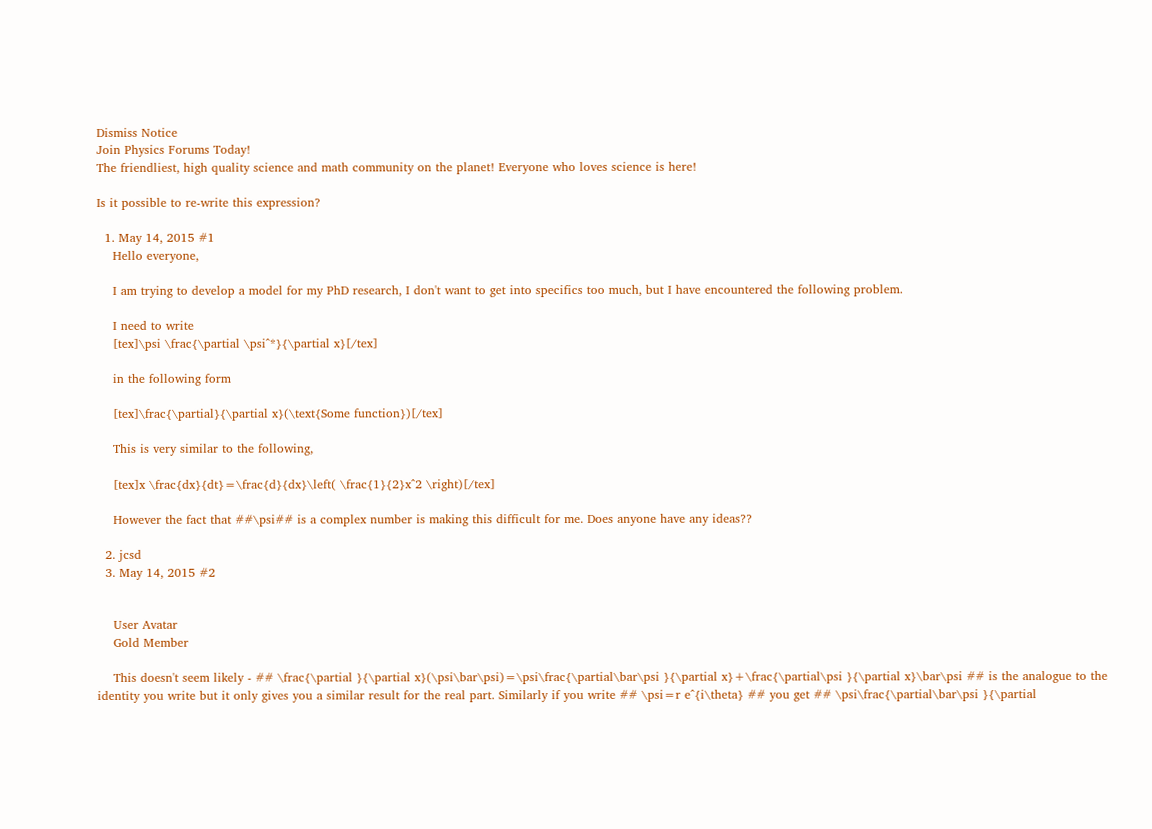Dismiss Notice
Join Physics Forums Today!
The friendliest, high quality science and math community on the planet! Everyone who loves science is here!

Is it possible to re-write this expression?

  1. May 14, 2015 #1
    Hello everyone,

    I am trying to develop a model for my PhD research, I don't want to get into specifics too much, but I have encountered the following problem.

    I need to write
    [tex]\psi \frac{\partial \psi^*}{\partial x}[/tex]

    in the following form

    [tex]\frac{\partial}{\partial x}(\text{Some function})[/tex]

    This is very similar to the following,

    [tex]x \frac{dx}{dt}=\frac{d}{dx}\left( \frac{1}{2}x^2 \right)[/tex]

    However the fact that ##\psi## is a complex number is making this difficult for me. Does anyone have any ideas??

  2. jcsd
  3. May 14, 2015 #2


    User Avatar
    Gold Member

    This doesn't seem likely - ## \frac{\partial }{\partial x}(\psi\bar\psi)=\psi\frac{\partial\bar\psi }{\partial x}+\frac{\partial\psi }{\partial x}\bar\psi ## is the analogue to the identity you write but it only gives you a similar result for the real part. Similarly if you write ## \psi=r e^{i\theta} ## you get ## \psi\frac{\partial\bar\psi }{\partial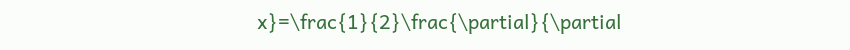x}=\frac{1}{2}\frac{\partial}{\partial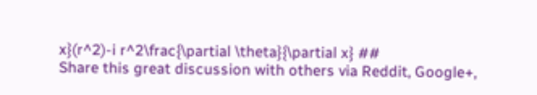x}(r^2)-i r^2\frac{\partial \theta}{\partial x} ##
Share this great discussion with others via Reddit, Google+,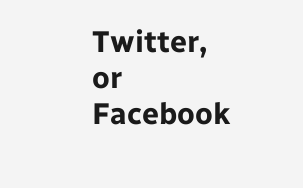Twitter, or Facebook